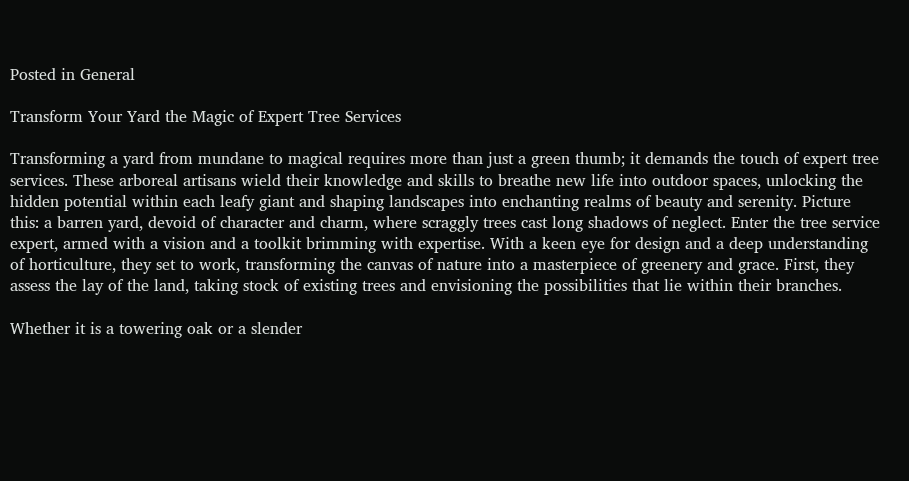Posted in General

Transform Your Yard the Magic of Expert Tree Services

Transforming a yard from mundane to magical requires more than just a green thumb; it demands the touch of expert tree services. These arboreal artisans wield their knowledge and skills to breathe new life into outdoor spaces, unlocking the hidden potential within each leafy giant and shaping landscapes into enchanting realms of beauty and serenity. Picture this: a barren yard, devoid of character and charm, where scraggly trees cast long shadows of neglect. Enter the tree service expert, armed with a vision and a toolkit brimming with expertise. With a keen eye for design and a deep understanding of horticulture, they set to work, transforming the canvas of nature into a masterpiece of greenery and grace. First, they assess the lay of the land, taking stock of existing trees and envisioning the possibilities that lie within their branches.

Whether it is a towering oak or a slender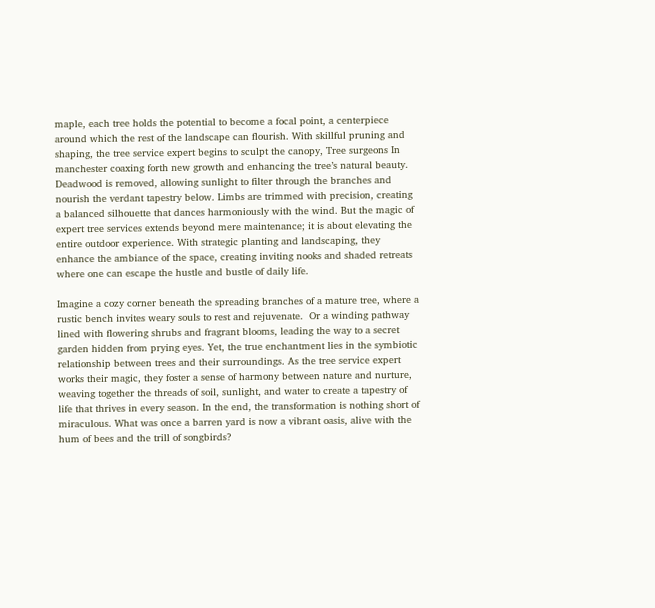maple, each tree holds the potential to become a focal point, a centerpiece around which the rest of the landscape can flourish. With skillful pruning and shaping, the tree service expert begins to sculpt the canopy, Tree surgeons In manchester coaxing forth new growth and enhancing the tree’s natural beauty. Deadwood is removed, allowing sunlight to filter through the branches and nourish the verdant tapestry below. Limbs are trimmed with precision, creating a balanced silhouette that dances harmoniously with the wind. But the magic of expert tree services extends beyond mere maintenance; it is about elevating the entire outdoor experience. With strategic planting and landscaping, they enhance the ambiance of the space, creating inviting nooks and shaded retreats where one can escape the hustle and bustle of daily life.

Imagine a cozy corner beneath the spreading branches of a mature tree, where a rustic bench invites weary souls to rest and rejuvenate.  Or a winding pathway lined with flowering shrubs and fragrant blooms, leading the way to a secret garden hidden from prying eyes. Yet, the true enchantment lies in the symbiotic relationship between trees and their surroundings. As the tree service expert works their magic, they foster a sense of harmony between nature and nurture, weaving together the threads of soil, sunlight, and water to create a tapestry of life that thrives in every season. In the end, the transformation is nothing short of miraculous. What was once a barren yard is now a vibrant oasis, alive with the hum of bees and the trill of songbirds?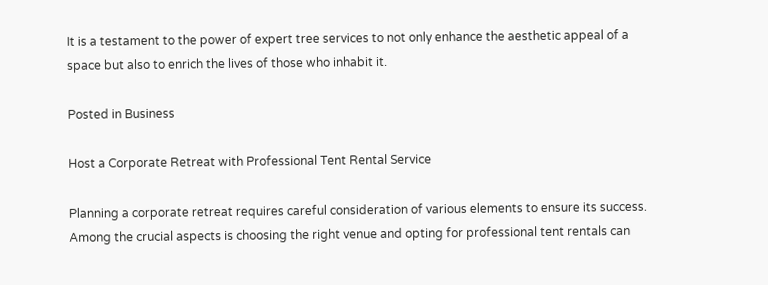It is a testament to the power of expert tree services to not only enhance the aesthetic appeal of a space but also to enrich the lives of those who inhabit it.

Posted in Business

Host a Corporate Retreat with Professional Tent Rental Service

Planning a corporate retreat requires careful consideration of various elements to ensure its success. Among the crucial aspects is choosing the right venue and opting for professional tent rentals can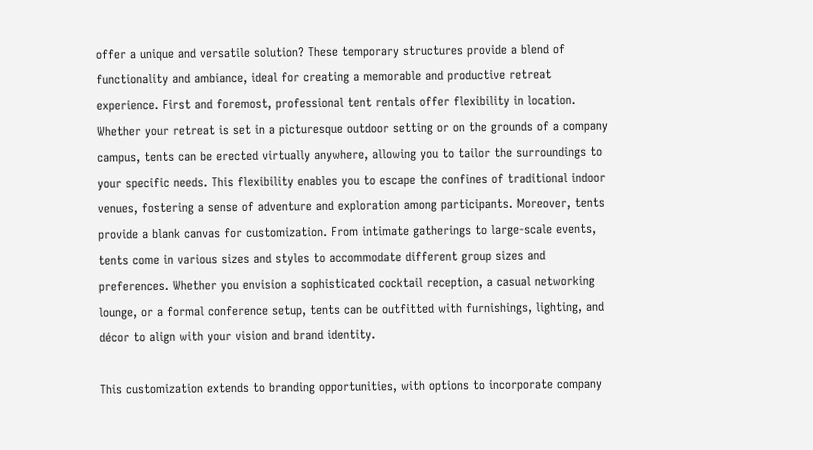offer a unique and versatile solution? These temporary structures provide a blend of functionality and ambiance, ideal for creating a memorable and productive retreat experience. First and foremost, professional tent rentals offer flexibility in location. Whether your retreat is set in a picturesque outdoor setting or on the grounds of a company campus, tents can be erected virtually anywhere, allowing you to tailor the surroundings to your specific needs. This flexibility enables you to escape the confines of traditional indoor venues, fostering a sense of adventure and exploration among participants. Moreover, tents provide a blank canvas for customization. From intimate gatherings to large-scale events, tents come in various sizes and styles to accommodate different group sizes and preferences. Whether you envision a sophisticated cocktail reception, a casual networking lounge, or a formal conference setup, tents can be outfitted with furnishings, lighting, and décor to align with your vision and brand identity.

This customization extends to branding opportunities, with options to incorporate company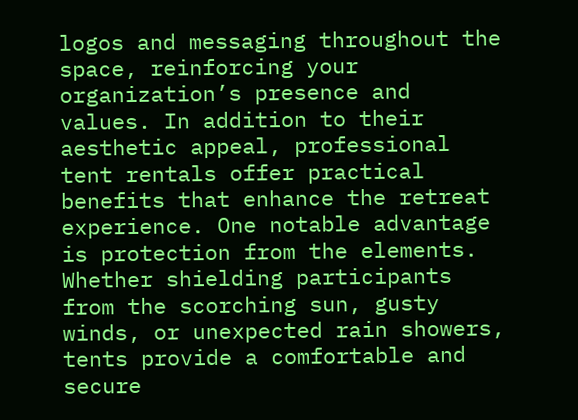logos and messaging throughout the space, reinforcing your organization’s presence and values. In addition to their aesthetic appeal, professional tent rentals offer practical benefits that enhance the retreat experience. One notable advantage is protection from the elements. Whether shielding participants from the scorching sun, gusty winds, or unexpected rain showers, tents provide a comfortable and secure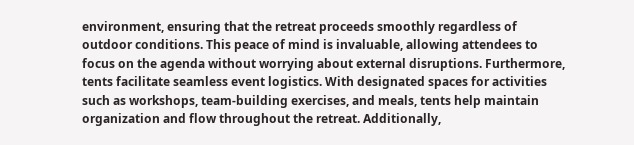environment, ensuring that the retreat proceeds smoothly regardless of outdoor conditions. This peace of mind is invaluable, allowing attendees to focus on the agenda without worrying about external disruptions. Furthermore, tents facilitate seamless event logistics. With designated spaces for activities such as workshops, team-building exercises, and meals, tents help maintain organization and flow throughout the retreat. Additionally,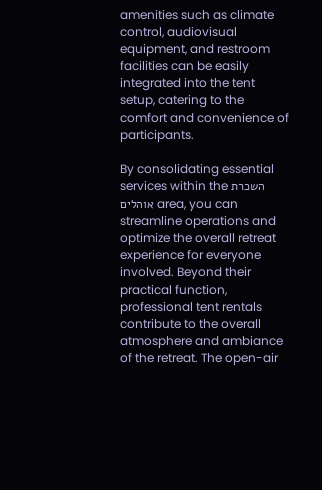amenities such as climate control, audiovisual equipment, and restroom facilities can be easily integrated into the tent setup, catering to the comfort and convenience of participants.

By consolidating essential services within the השכרת אוהלים area, you can streamline operations and optimize the overall retreat experience for everyone involved. Beyond their practical function, professional tent rentals contribute to the overall atmosphere and ambiance of the retreat. The open-air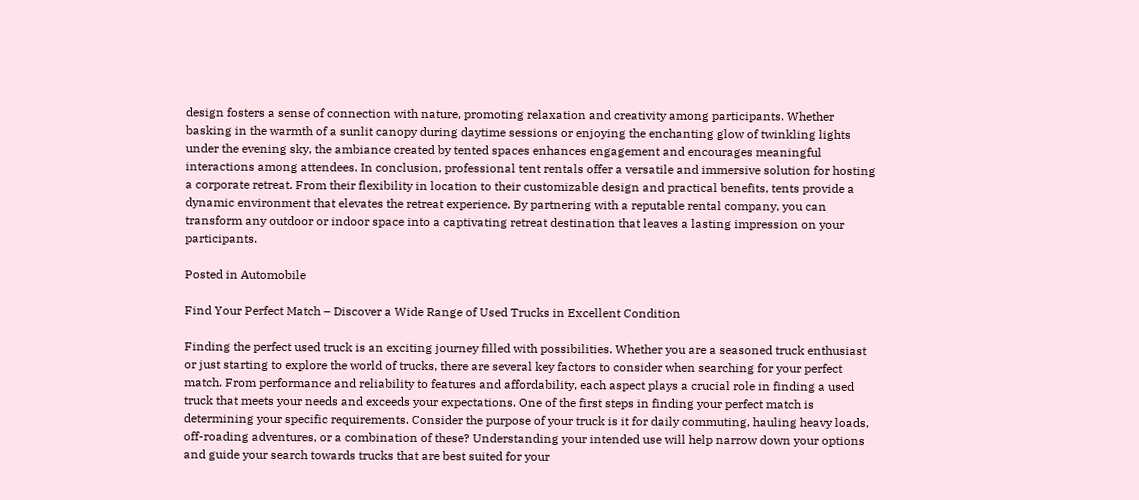design fosters a sense of connection with nature, promoting relaxation and creativity among participants. Whether basking in the warmth of a sunlit canopy during daytime sessions or enjoying the enchanting glow of twinkling lights under the evening sky, the ambiance created by tented spaces enhances engagement and encourages meaningful interactions among attendees. In conclusion, professional tent rentals offer a versatile and immersive solution for hosting a corporate retreat. From their flexibility in location to their customizable design and practical benefits, tents provide a dynamic environment that elevates the retreat experience. By partnering with a reputable rental company, you can transform any outdoor or indoor space into a captivating retreat destination that leaves a lasting impression on your participants.

Posted in Automobile

Find Your Perfect Match – Discover a Wide Range of Used Trucks in Excellent Condition

Finding the perfect used truck is an exciting journey filled with possibilities. Whether you are a seasoned truck enthusiast or just starting to explore the world of trucks, there are several key factors to consider when searching for your perfect match. From performance and reliability to features and affordability, each aspect plays a crucial role in finding a used truck that meets your needs and exceeds your expectations. One of the first steps in finding your perfect match is determining your specific requirements. Consider the purpose of your truck is it for daily commuting, hauling heavy loads, off-roading adventures, or a combination of these? Understanding your intended use will help narrow down your options and guide your search towards trucks that are best suited for your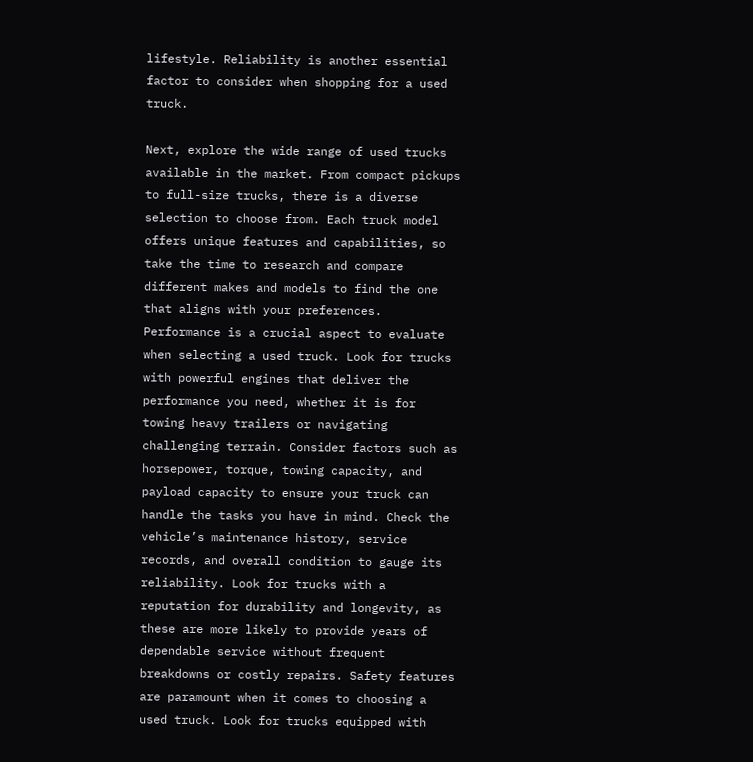lifestyle. Reliability is another essential factor to consider when shopping for a used truck.

Next, explore the wide range of used trucks available in the market. From compact pickups to full-size trucks, there is a diverse selection to choose from. Each truck model offers unique features and capabilities, so take the time to research and compare different makes and models to find the one that aligns with your preferences. Performance is a crucial aspect to evaluate when selecting a used truck. Look for trucks with powerful engines that deliver the performance you need, whether it is for towing heavy trailers or navigating challenging terrain. Consider factors such as horsepower, torque, towing capacity, and payload capacity to ensure your truck can handle the tasks you have in mind. Check the vehicle’s maintenance history, service records, and overall condition to gauge its reliability. Look for trucks with a reputation for durability and longevity, as these are more likely to provide years of dependable service without frequent breakdowns or costly repairs. Safety features are paramount when it comes to choosing a used truck. Look for trucks equipped with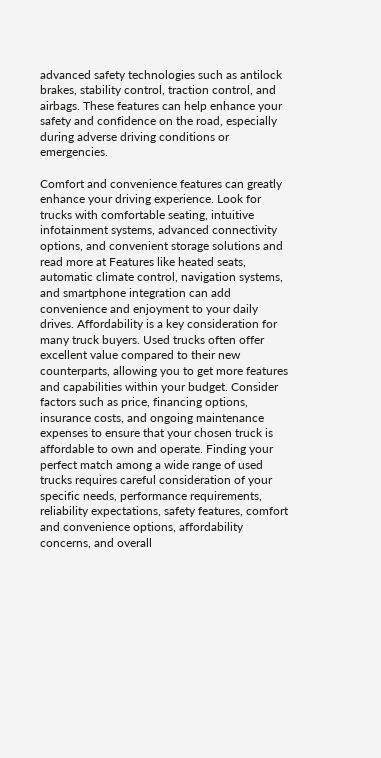advanced safety technologies such as antilock brakes, stability control, traction control, and airbags. These features can help enhance your safety and confidence on the road, especially during adverse driving conditions or emergencies.

Comfort and convenience features can greatly enhance your driving experience. Look for trucks with comfortable seating, intuitive infotainment systems, advanced connectivity options, and convenient storage solutions and read more at Features like heated seats, automatic climate control, navigation systems, and smartphone integration can add convenience and enjoyment to your daily drives. Affordability is a key consideration for many truck buyers. Used trucks often offer excellent value compared to their new counterparts, allowing you to get more features and capabilities within your budget. Consider factors such as price, financing options, insurance costs, and ongoing maintenance expenses to ensure that your chosen truck is affordable to own and operate. Finding your perfect match among a wide range of used trucks requires careful consideration of your specific needs, performance requirements, reliability expectations, safety features, comfort and convenience options, affordability concerns, and overall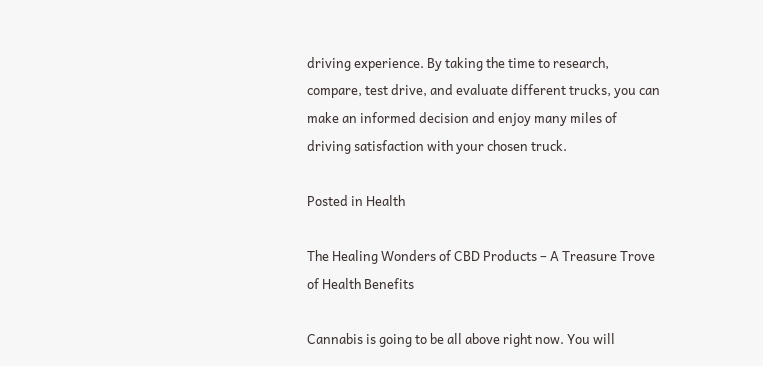driving experience. By taking the time to research, compare, test drive, and evaluate different trucks, you can make an informed decision and enjoy many miles of driving satisfaction with your chosen truck.

Posted in Health

The Healing Wonders of CBD Products – A Treasure Trove of Health Benefits

Cannabis is going to be all above right now. You will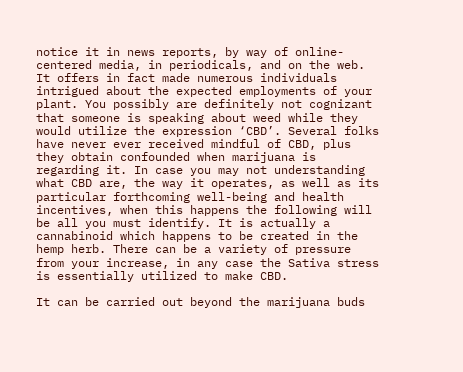notice it in news reports, by way of online-centered media, in periodicals, and on the web. It offers in fact made numerous individuals intrigued about the expected employments of your plant. You possibly are definitely not cognizant that someone is speaking about weed while they would utilize the expression ‘CBD’. Several folks have never ever received mindful of CBD, plus they obtain confounded when marijuana is regarding it. In case you may not understanding what CBD are, the way it operates, as well as its particular forthcoming well-being and health incentives, when this happens the following will be all you must identify. It is actually a cannabinoid which happens to be created in the hemp herb. There can be a variety of pressure from your increase, in any case the Sativa stress is essentially utilized to make CBD.

It can be carried out beyond the marijuana buds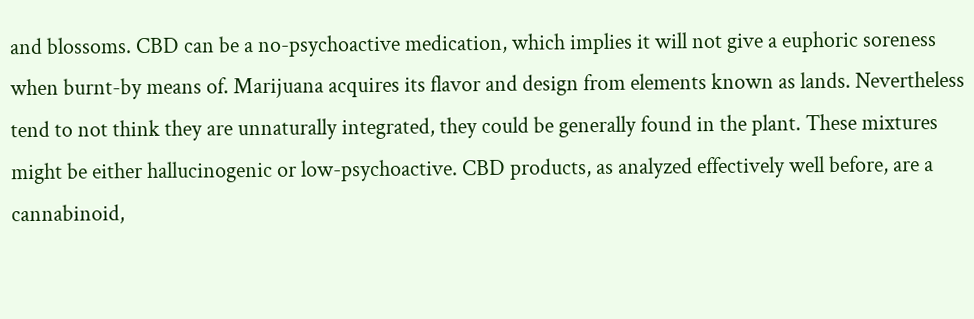and blossoms. CBD can be a no-psychoactive medication, which implies it will not give a euphoric soreness when burnt-by means of. Marijuana acquires its flavor and design from elements known as lands. Nevertheless tend to not think they are unnaturally integrated, they could be generally found in the plant. These mixtures might be either hallucinogenic or low-psychoactive. CBD products, as analyzed effectively well before, are a cannabinoid,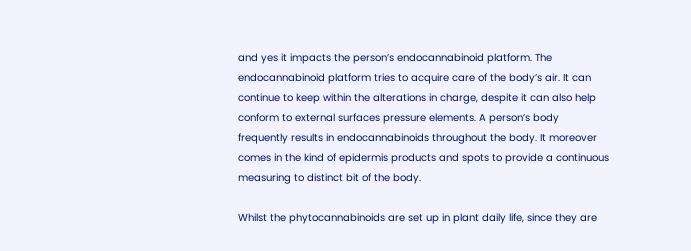and yes it impacts the person’s endocannabinoid platform. The endocannabinoid platform tries to acquire care of the body’s air. It can continue to keep within the alterations in charge, despite it can also help conform to external surfaces pressure elements. A person’s body frequently results in endocannabinoids throughout the body. It moreover comes in the kind of epidermis products and spots to provide a continuous measuring to distinct bit of the body.

Whilst the phytocannabinoids are set up in plant daily life, since they are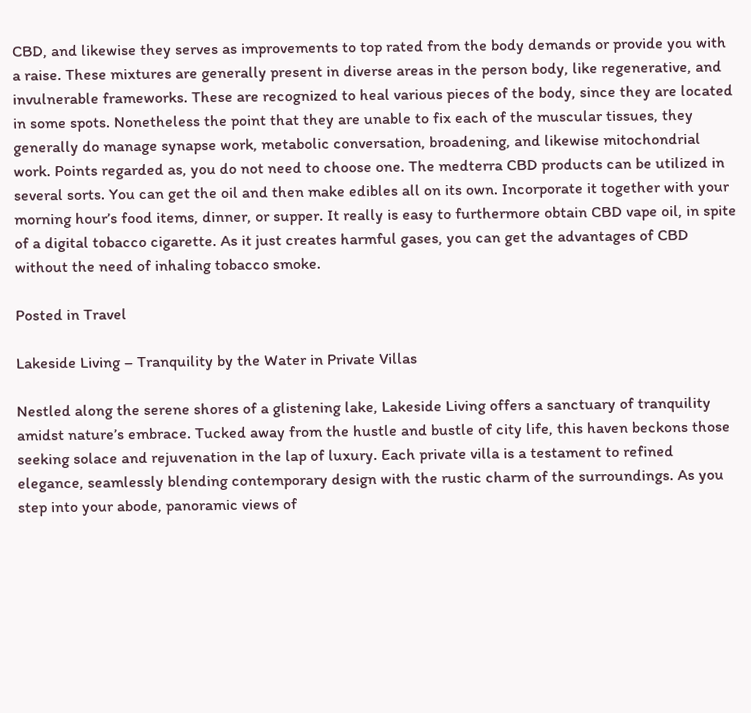CBD, and likewise they serves as improvements to top rated from the body demands or provide you with a raise. These mixtures are generally present in diverse areas in the person body, like regenerative, and invulnerable frameworks. These are recognized to heal various pieces of the body, since they are located in some spots. Nonetheless the point that they are unable to fix each of the muscular tissues, they generally do manage synapse work, metabolic conversation, broadening, and likewise mitochondrial work. Points regarded as, you do not need to choose one. The medterra CBD products can be utilized in several sorts. You can get the oil and then make edibles all on its own. Incorporate it together with your morning hour’s food items, dinner, or supper. It really is easy to furthermore obtain CBD vape oil, in spite of a digital tobacco cigarette. As it just creates harmful gases, you can get the advantages of CBD without the need of inhaling tobacco smoke.

Posted in Travel

Lakeside Living – Tranquility by the Water in Private Villas

Nestled along the serene shores of a glistening lake, Lakeside Living offers a sanctuary of tranquility amidst nature’s embrace. Tucked away from the hustle and bustle of city life, this haven beckons those seeking solace and rejuvenation in the lap of luxury. Each private villa is a testament to refined elegance, seamlessly blending contemporary design with the rustic charm of the surroundings. As you step into your abode, panoramic views of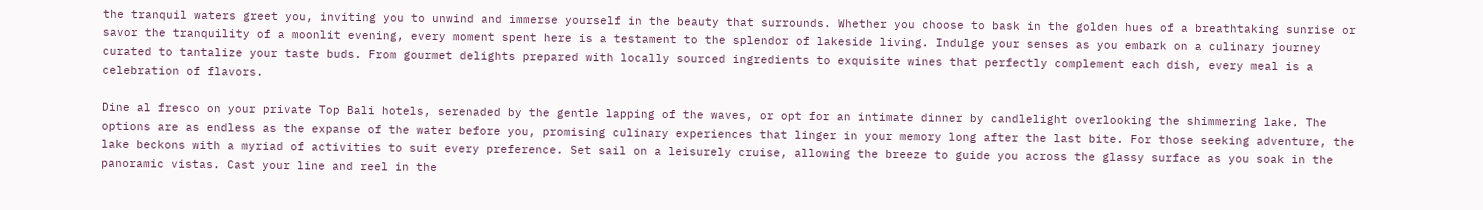the tranquil waters greet you, inviting you to unwind and immerse yourself in the beauty that surrounds. Whether you choose to bask in the golden hues of a breathtaking sunrise or savor the tranquility of a moonlit evening, every moment spent here is a testament to the splendor of lakeside living. Indulge your senses as you embark on a culinary journey curated to tantalize your taste buds. From gourmet delights prepared with locally sourced ingredients to exquisite wines that perfectly complement each dish, every meal is a celebration of flavors.

Dine al fresco on your private Top Bali hotels, serenaded by the gentle lapping of the waves, or opt for an intimate dinner by candlelight overlooking the shimmering lake. The options are as endless as the expanse of the water before you, promising culinary experiences that linger in your memory long after the last bite. For those seeking adventure, the lake beckons with a myriad of activities to suit every preference. Set sail on a leisurely cruise, allowing the breeze to guide you across the glassy surface as you soak in the panoramic vistas. Cast your line and reel in the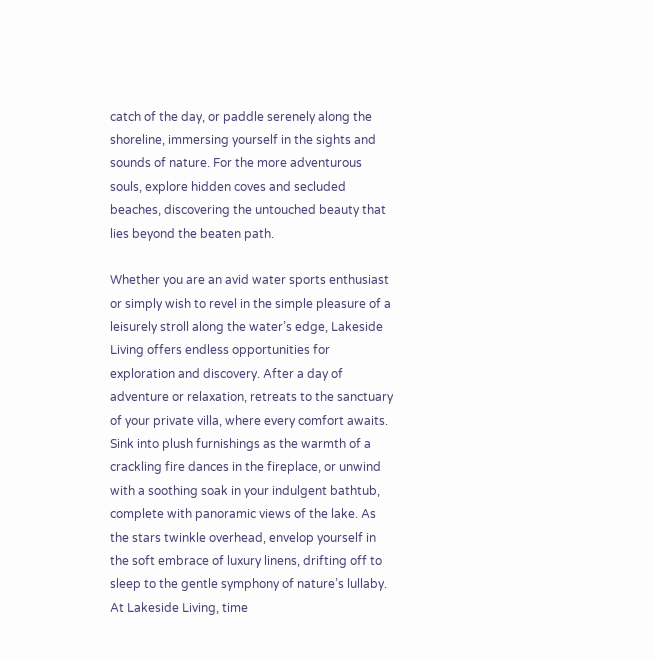catch of the day, or paddle serenely along the shoreline, immersing yourself in the sights and sounds of nature. For the more adventurous souls, explore hidden coves and secluded beaches, discovering the untouched beauty that lies beyond the beaten path.

Whether you are an avid water sports enthusiast or simply wish to revel in the simple pleasure of a leisurely stroll along the water’s edge, Lakeside Living offers endless opportunities for exploration and discovery. After a day of adventure or relaxation, retreats to the sanctuary of your private villa, where every comfort awaits. Sink into plush furnishings as the warmth of a crackling fire dances in the fireplace, or unwind with a soothing soak in your indulgent bathtub, complete with panoramic views of the lake. As the stars twinkle overhead, envelop yourself in the soft embrace of luxury linens, drifting off to sleep to the gentle symphony of nature’s lullaby. At Lakeside Living, time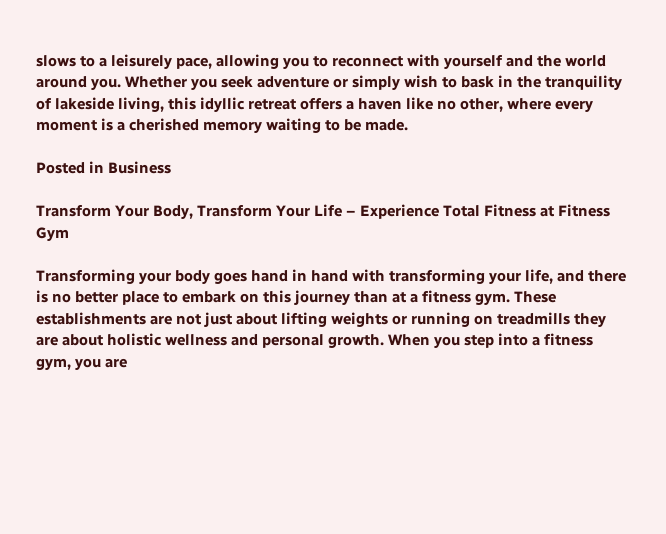slows to a leisurely pace, allowing you to reconnect with yourself and the world around you. Whether you seek adventure or simply wish to bask in the tranquility of lakeside living, this idyllic retreat offers a haven like no other, where every moment is a cherished memory waiting to be made.

Posted in Business

Transform Your Body, Transform Your Life – Experience Total Fitness at Fitness Gym

Transforming your body goes hand in hand with transforming your life, and there is no better place to embark on this journey than at a fitness gym. These establishments are not just about lifting weights or running on treadmills they are about holistic wellness and personal growth. When you step into a fitness gym, you are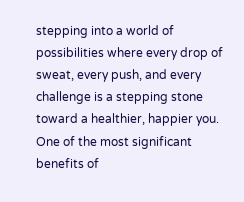stepping into a world of possibilities where every drop of sweat, every push, and every challenge is a stepping stone toward a healthier, happier you. One of the most significant benefits of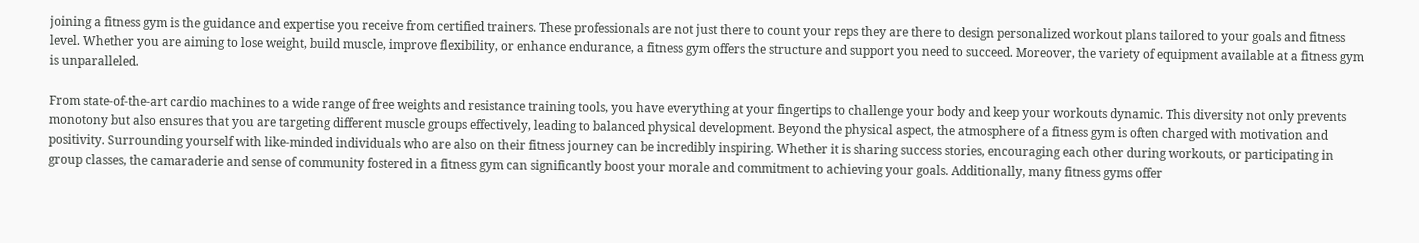joining a fitness gym is the guidance and expertise you receive from certified trainers. These professionals are not just there to count your reps they are there to design personalized workout plans tailored to your goals and fitness level. Whether you are aiming to lose weight, build muscle, improve flexibility, or enhance endurance, a fitness gym offers the structure and support you need to succeed. Moreover, the variety of equipment available at a fitness gym is unparalleled.

From state-of-the-art cardio machines to a wide range of free weights and resistance training tools, you have everything at your fingertips to challenge your body and keep your workouts dynamic. This diversity not only prevents monotony but also ensures that you are targeting different muscle groups effectively, leading to balanced physical development. Beyond the physical aspect, the atmosphere of a fitness gym is often charged with motivation and positivity. Surrounding yourself with like-minded individuals who are also on their fitness journey can be incredibly inspiring. Whether it is sharing success stories, encouraging each other during workouts, or participating in group classes, the camaraderie and sense of community fostered in a fitness gym can significantly boost your morale and commitment to achieving your goals. Additionally, many fitness gyms offer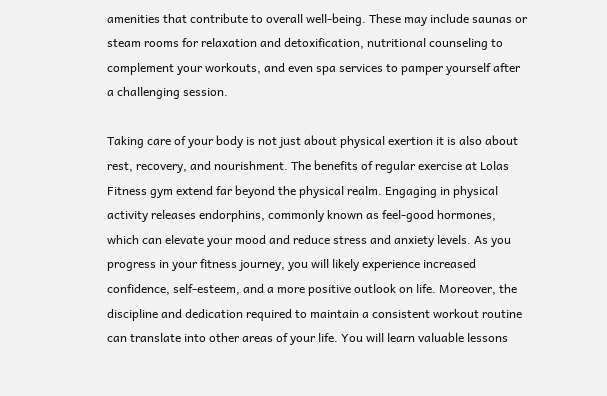amenities that contribute to overall well-being. These may include saunas or steam rooms for relaxation and detoxification, nutritional counseling to complement your workouts, and even spa services to pamper yourself after a challenging session.

Taking care of your body is not just about physical exertion it is also about rest, recovery, and nourishment. The benefits of regular exercise at Lolas Fitness gym extend far beyond the physical realm. Engaging in physical activity releases endorphins, commonly known as feel-good hormones, which can elevate your mood and reduce stress and anxiety levels. As you progress in your fitness journey, you will likely experience increased confidence, self-esteem, and a more positive outlook on life. Moreover, the discipline and dedication required to maintain a consistent workout routine can translate into other areas of your life. You will learn valuable lessons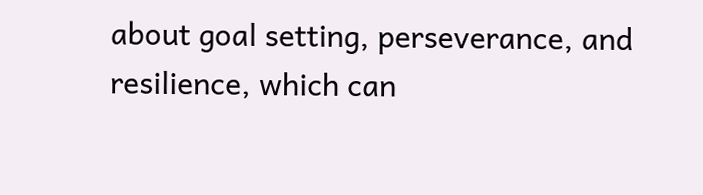about goal setting, perseverance, and resilience, which can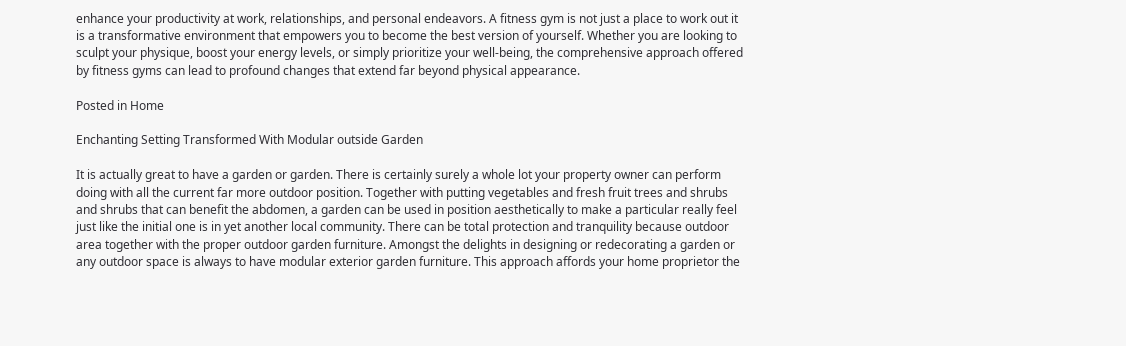enhance your productivity at work, relationships, and personal endeavors. A fitness gym is not just a place to work out it is a transformative environment that empowers you to become the best version of yourself. Whether you are looking to sculpt your physique, boost your energy levels, or simply prioritize your well-being, the comprehensive approach offered by fitness gyms can lead to profound changes that extend far beyond physical appearance.

Posted in Home

Enchanting Setting Transformed With Modular outside Garden

It is actually great to have a garden or garden. There is certainly surely a whole lot your property owner can perform doing with all the current far more outdoor position. Together with putting vegetables and fresh fruit trees and shrubs and shrubs that can benefit the abdomen, a garden can be used in position aesthetically to make a particular really feel just like the initial one is in yet another local community. There can be total protection and tranquility because outdoor area together with the proper outdoor garden furniture. Amongst the delights in designing or redecorating a garden or any outdoor space is always to have modular exterior garden furniture. This approach affords your home proprietor the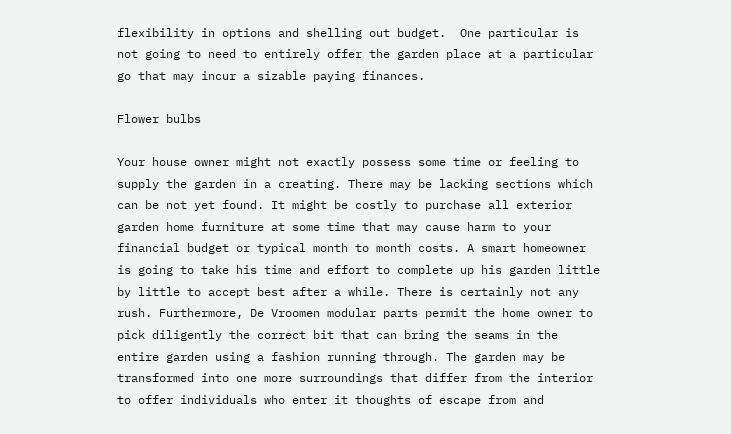flexibility in options and shelling out budget.  One particular is not going to need to entirely offer the garden place at a particular go that may incur a sizable paying finances.

Flower bulbs

Your house owner might not exactly possess some time or feeling to supply the garden in a creating. There may be lacking sections which can be not yet found. It might be costly to purchase all exterior garden home furniture at some time that may cause harm to your financial budget or typical month to month costs. A smart homeowner is going to take his time and effort to complete up his garden little by little to accept best after a while. There is certainly not any rush. Furthermore, De Vroomen modular parts permit the home owner to pick diligently the correct bit that can bring the seams in the entire garden using a fashion running through. The garden may be transformed into one more surroundings that differ from the interior to offer individuals who enter it thoughts of escape from and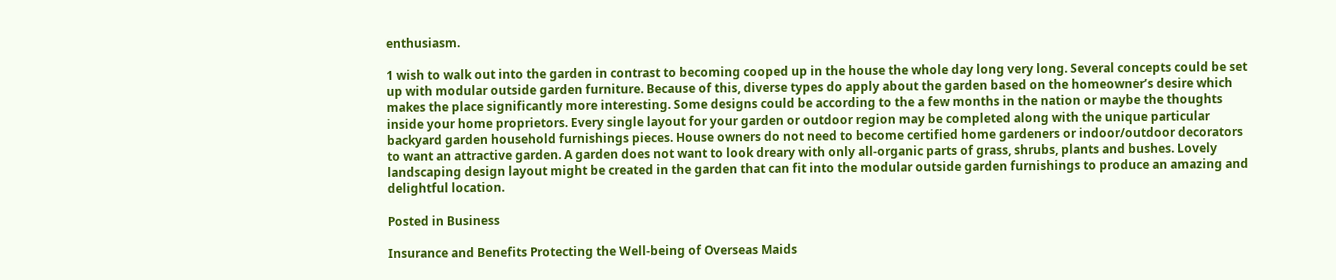enthusiasm.

1 wish to walk out into the garden in contrast to becoming cooped up in the house the whole day long very long. Several concepts could be set up with modular outside garden furniture. Because of this, diverse types do apply about the garden based on the homeowner’s desire which makes the place significantly more interesting. Some designs could be according to the a few months in the nation or maybe the thoughts inside your home proprietors. Every single layout for your garden or outdoor region may be completed along with the unique particular backyard garden household furnishings pieces. House owners do not need to become certified home gardeners or indoor/outdoor decorators to want an attractive garden. A garden does not want to look dreary with only all-organic parts of grass, shrubs, plants and bushes. Lovely landscaping design layout might be created in the garden that can fit into the modular outside garden furnishings to produce an amazing and delightful location.

Posted in Business

Insurance and Benefits Protecting the Well-being of Overseas Maids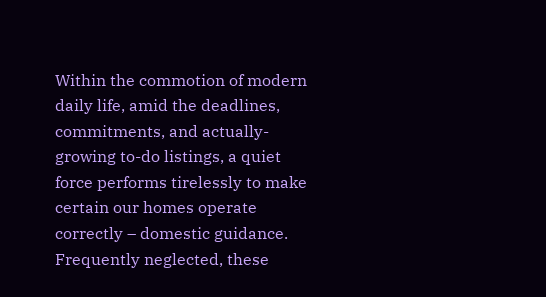Within the commotion of modern daily life, amid the deadlines, commitments, and actually-growing to-do listings, a quiet force performs tirelessly to make certain our homes operate correctly – domestic guidance. Frequently neglected, these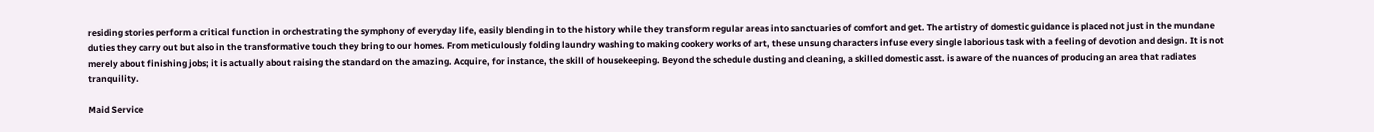residing stories perform a critical function in orchestrating the symphony of everyday life, easily blending in to the history while they transform regular areas into sanctuaries of comfort and get. The artistry of domestic guidance is placed not just in the mundane duties they carry out but also in the transformative touch they bring to our homes. From meticulously folding laundry washing to making cookery works of art, these unsung characters infuse every single laborious task with a feeling of devotion and design. It is not merely about finishing jobs; it is actually about raising the standard on the amazing. Acquire, for instance, the skill of housekeeping. Beyond the schedule dusting and cleaning, a skilled domestic asst. is aware of the nuances of producing an area that radiates tranquility.

Maid Service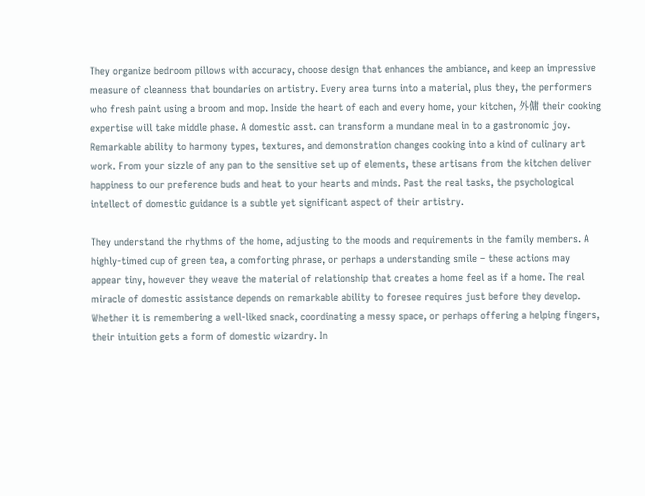They organize bedroom pillows with accuracy, choose design that enhances the ambiance, and keep an impressive measure of cleanness that boundaries on artistry. Every area turns into a material, plus they, the performers who fresh paint using a broom and mop. Inside the heart of each and every home, your kitchen, 外傭 their cooking expertise will take middle phase. A domestic asst. can transform a mundane meal in to a gastronomic joy. Remarkable ability to harmony types, textures, and demonstration changes cooking into a kind of culinary art work. From your sizzle of any pan to the sensitive set up of elements, these artisans from the kitchen deliver happiness to our preference buds and heat to your hearts and minds. Past the real tasks, the psychological intellect of domestic guidance is a subtle yet significant aspect of their artistry.

They understand the rhythms of the home, adjusting to the moods and requirements in the family members. A highly-timed cup of green tea, a comforting phrase, or perhaps a understanding smile – these actions may appear tiny, however they weave the material of relationship that creates a home feel as if a home. The real miracle of domestic assistance depends on remarkable ability to foresee requires just before they develop. Whether it is remembering a well-liked snack, coordinating a messy space, or perhaps offering a helping fingers, their intuition gets a form of domestic wizardry. In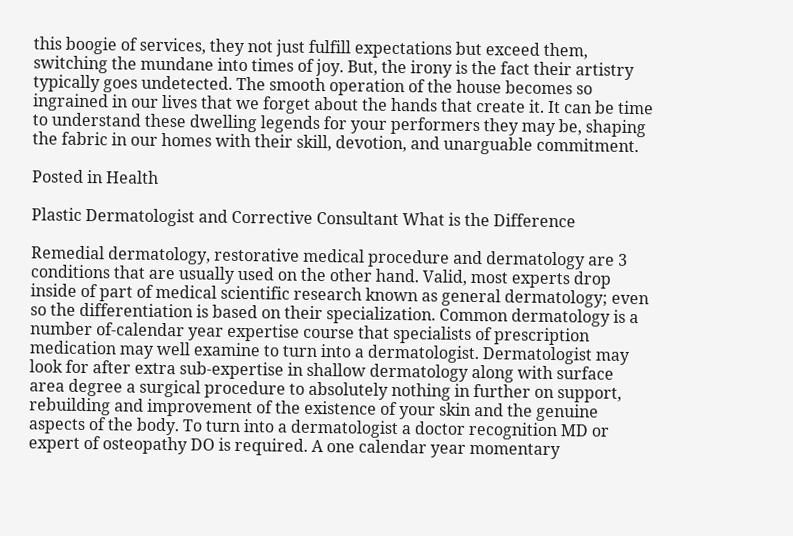this boogie of services, they not just fulfill expectations but exceed them, switching the mundane into times of joy. But, the irony is the fact their artistry typically goes undetected. The smooth operation of the house becomes so ingrained in our lives that we forget about the hands that create it. It can be time to understand these dwelling legends for your performers they may be, shaping the fabric in our homes with their skill, devotion, and unarguable commitment.

Posted in Health

Plastic Dermatologist and Corrective Consultant What is the Difference

Remedial dermatology, restorative medical procedure and dermatology are 3 conditions that are usually used on the other hand. Valid, most experts drop inside of part of medical scientific research known as general dermatology; even so the differentiation is based on their specialization. Common dermatology is a number of-calendar year expertise course that specialists of prescription medication may well examine to turn into a dermatologist. Dermatologist may look for after extra sub-expertise in shallow dermatology along with surface area degree a surgical procedure to absolutely nothing in further on support, rebuilding and improvement of the existence of your skin and the genuine aspects of the body. To turn into a dermatologist a doctor recognition MD or expert of osteopathy DO is required. A one calendar year momentary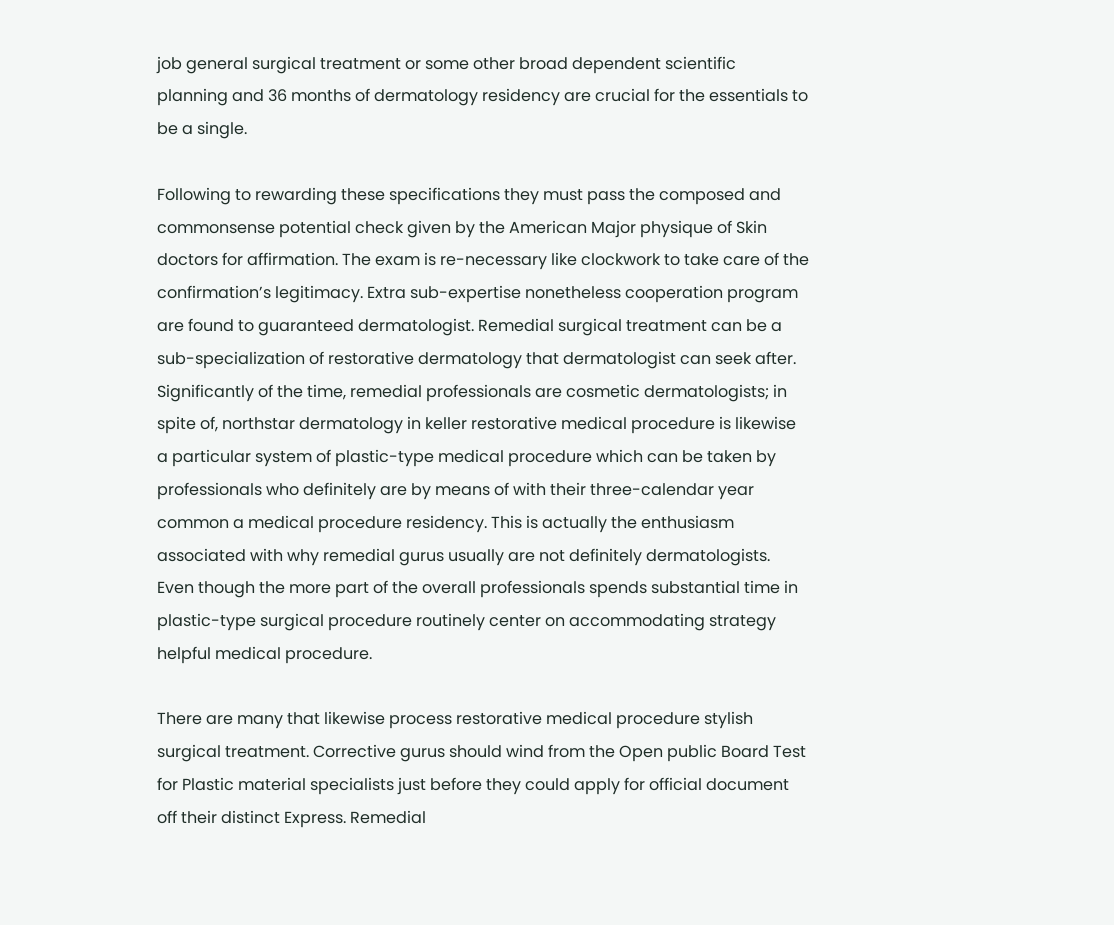job general surgical treatment or some other broad dependent scientific planning and 36 months of dermatology residency are crucial for the essentials to be a single.

Following to rewarding these specifications they must pass the composed and commonsense potential check given by the American Major physique of Skin doctors for affirmation. The exam is re-necessary like clockwork to take care of the confirmation’s legitimacy. Extra sub-expertise nonetheless cooperation program are found to guaranteed dermatologist. Remedial surgical treatment can be a sub-specialization of restorative dermatology that dermatologist can seek after. Significantly of the time, remedial professionals are cosmetic dermatologists; in spite of, northstar dermatology in keller restorative medical procedure is likewise a particular system of plastic-type medical procedure which can be taken by professionals who definitely are by means of with their three-calendar year common a medical procedure residency. This is actually the enthusiasm associated with why remedial gurus usually are not definitely dermatologists. Even though the more part of the overall professionals spends substantial time in plastic-type surgical procedure routinely center on accommodating strategy helpful medical procedure.

There are many that likewise process restorative medical procedure stylish surgical treatment. Corrective gurus should wind from the Open public Board Test for Plastic material specialists just before they could apply for official document off their distinct Express. Remedial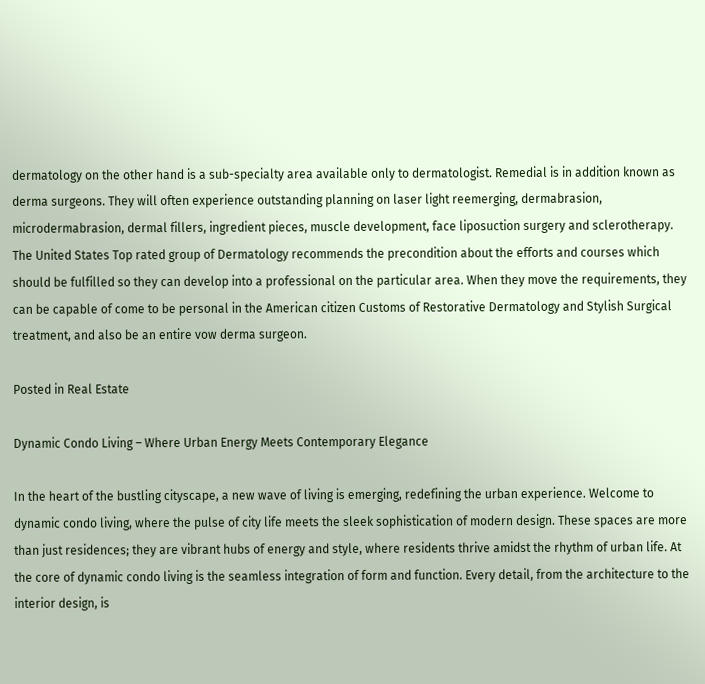dermatology on the other hand is a sub-specialty area available only to dermatologist. Remedial is in addition known as derma surgeons. They will often experience outstanding planning on laser light reemerging, dermabrasion, microdermabrasion, dermal fillers, ingredient pieces, muscle development, face liposuction surgery and sclerotherapy. The United States Top rated group of Dermatology recommends the precondition about the efforts and courses which should be fulfilled so they can develop into a professional on the particular area. When they move the requirements, they can be capable of come to be personal in the American citizen Customs of Restorative Dermatology and Stylish Surgical treatment, and also be an entire vow derma surgeon.

Posted in Real Estate

Dynamic Condo Living – Where Urban Energy Meets Contemporary Elegance

In the heart of the bustling cityscape, a new wave of living is emerging, redefining the urban experience. Welcome to dynamic condo living, where the pulse of city life meets the sleek sophistication of modern design. These spaces are more than just residences; they are vibrant hubs of energy and style, where residents thrive amidst the rhythm of urban life. At the core of dynamic condo living is the seamless integration of form and function. Every detail, from the architecture to the interior design, is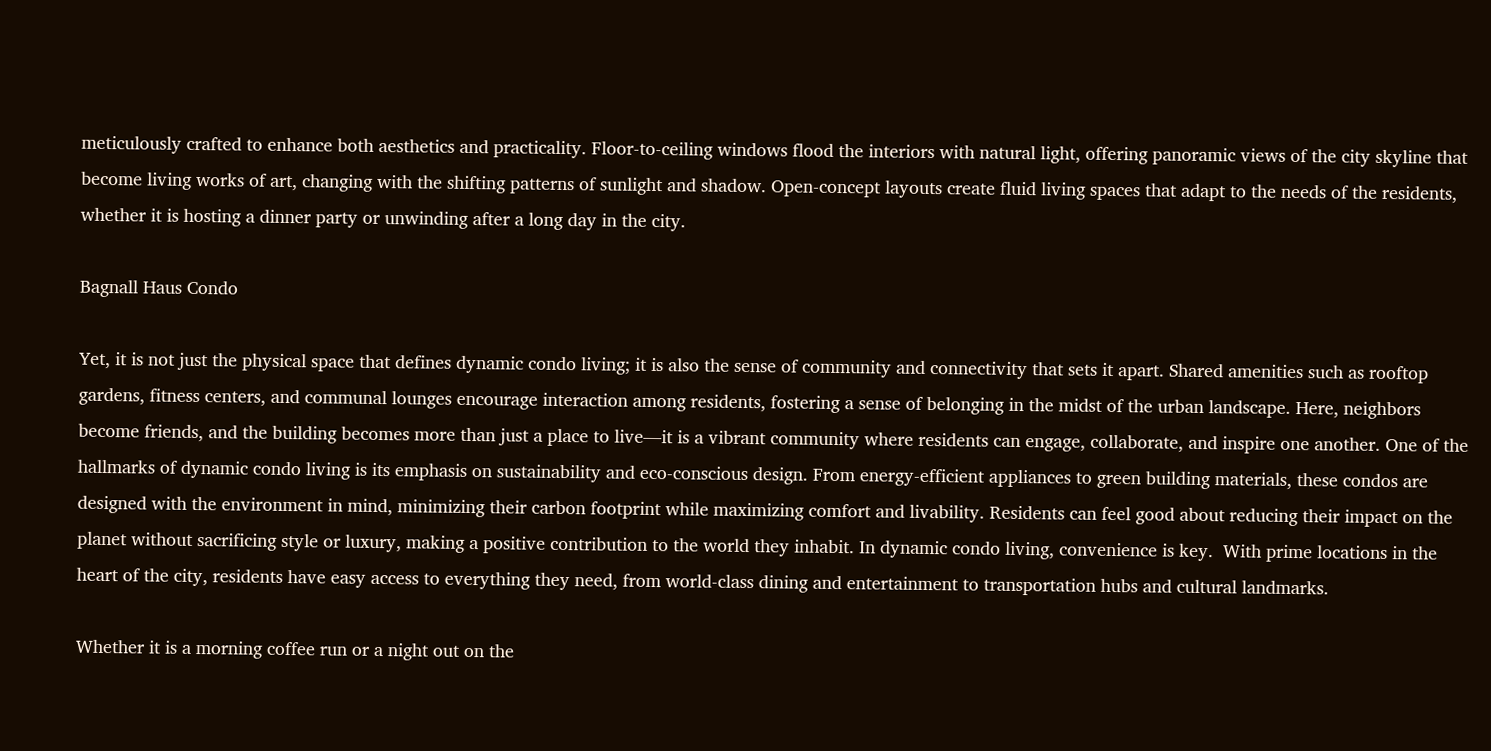meticulously crafted to enhance both aesthetics and practicality. Floor-to-ceiling windows flood the interiors with natural light, offering panoramic views of the city skyline that become living works of art, changing with the shifting patterns of sunlight and shadow. Open-concept layouts create fluid living spaces that adapt to the needs of the residents, whether it is hosting a dinner party or unwinding after a long day in the city.

Bagnall Haus Condo

Yet, it is not just the physical space that defines dynamic condo living; it is also the sense of community and connectivity that sets it apart. Shared amenities such as rooftop gardens, fitness centers, and communal lounges encourage interaction among residents, fostering a sense of belonging in the midst of the urban landscape. Here, neighbors become friends, and the building becomes more than just a place to live—it is a vibrant community where residents can engage, collaborate, and inspire one another. One of the hallmarks of dynamic condo living is its emphasis on sustainability and eco-conscious design. From energy-efficient appliances to green building materials, these condos are designed with the environment in mind, minimizing their carbon footprint while maximizing comfort and livability. Residents can feel good about reducing their impact on the planet without sacrificing style or luxury, making a positive contribution to the world they inhabit. In dynamic condo living, convenience is key.  With prime locations in the heart of the city, residents have easy access to everything they need, from world-class dining and entertainment to transportation hubs and cultural landmarks.

Whether it is a morning coffee run or a night out on the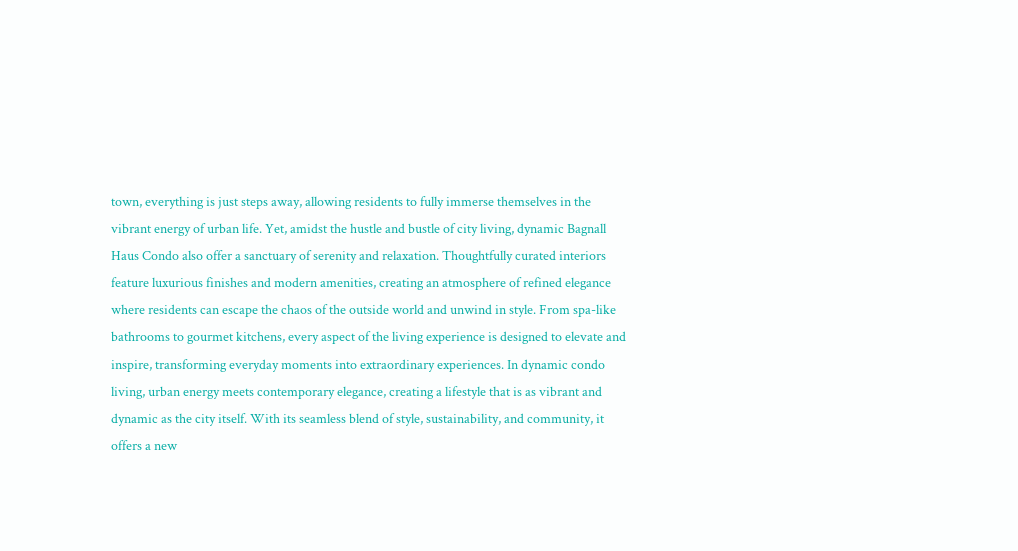town, everything is just steps away, allowing residents to fully immerse themselves in the vibrant energy of urban life. Yet, amidst the hustle and bustle of city living, dynamic Bagnall Haus Condo also offer a sanctuary of serenity and relaxation. Thoughtfully curated interiors feature luxurious finishes and modern amenities, creating an atmosphere of refined elegance where residents can escape the chaos of the outside world and unwind in style. From spa-like bathrooms to gourmet kitchens, every aspect of the living experience is designed to elevate and inspire, transforming everyday moments into extraordinary experiences. In dynamic condo living, urban energy meets contemporary elegance, creating a lifestyle that is as vibrant and dynamic as the city itself. With its seamless blend of style, sustainability, and community, it offers a new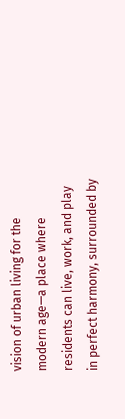vision of urban living for the modern age—a place where residents can live, work, and play in perfect harmony, surrounded by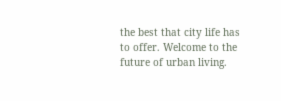the best that city life has to offer. Welcome to the future of urban living.